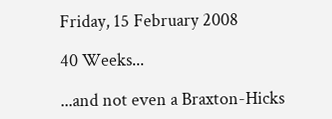Friday, 15 February 2008

40 Weeks...

...and not even a Braxton-Hicks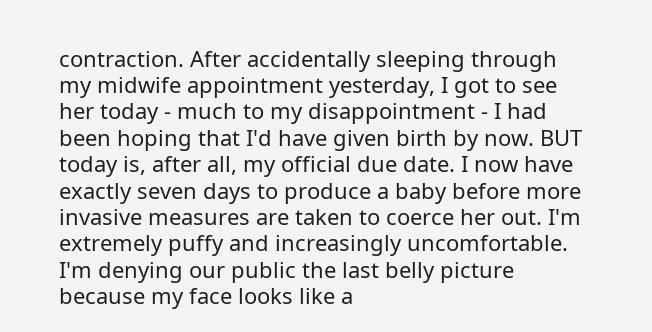contraction. After accidentally sleeping through my midwife appointment yesterday, I got to see her today - much to my disappointment - I had been hoping that I'd have given birth by now. BUT today is, after all, my official due date. I now have exactly seven days to produce a baby before more invasive measures are taken to coerce her out. I'm extremely puffy and increasingly uncomfortable. I'm denying our public the last belly picture because my face looks like a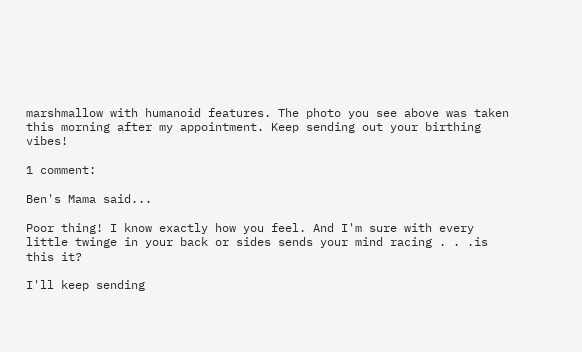marshmallow with humanoid features. The photo you see above was taken this morning after my appointment. Keep sending out your birthing vibes!

1 comment:

Ben's Mama said...

Poor thing! I know exactly how you feel. And I'm sure with every little twinge in your back or sides sends your mind racing . . .is this it?

I'll keep sending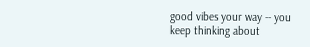good vibes your way -- you keep thinking about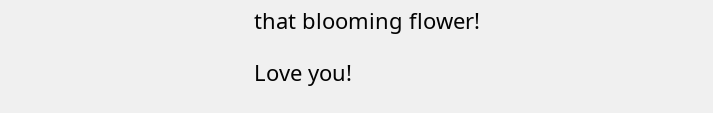that blooming flower!

Love you!